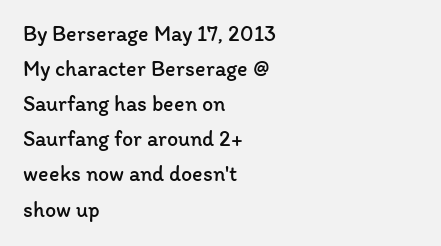By Berserage May 17, 2013
My character Berserage @ Saurfang has been on Saurfang for around 2+ weeks now and doesn't show up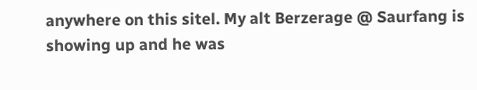anywhere on this sitel. My alt Berzerage @ Saurfang is showing up and he was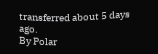transferred about 5 days ago.
By Polar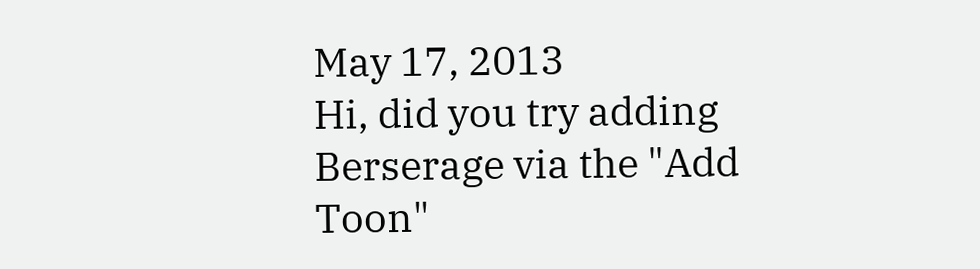May 17, 2013
Hi, did you try adding Berserage via the "Add Toon"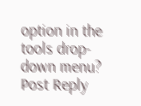option in the tools drop-down menu?
Post Reply